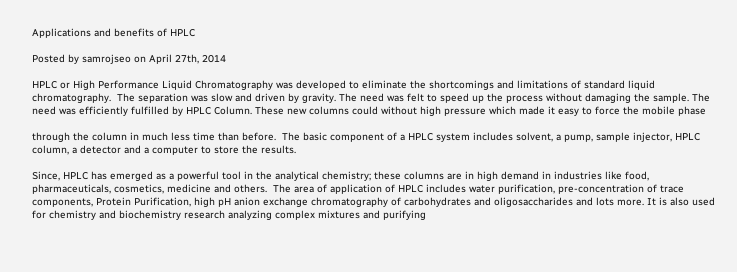Applications and benefits of HPLC

Posted by samrojseo on April 27th, 2014

HPLC or High Performance Liquid Chromatography was developed to eliminate the shortcomings and limitations of standard liquid chromatography.  The separation was slow and driven by gravity. The need was felt to speed up the process without damaging the sample. The need was efficiently fulfilled by HPLC Column. These new columns could without high pressure which made it easy to force the mobile phase

through the column in much less time than before.  The basic component of a HPLC system includes solvent, a pump, sample injector, HPLC column, a detector and a computer to store the results.

Since, HPLC has emerged as a powerful tool in the analytical chemistry; these columns are in high demand in industries like food, pharmaceuticals, cosmetics, medicine and others.  The area of application of HPLC includes water purification, pre-concentration of trace components, Protein Purification, high pH anion exchange chromatography of carbohydrates and oligosaccharides and lots more. It is also used for chemistry and biochemistry research analyzing complex mixtures and purifying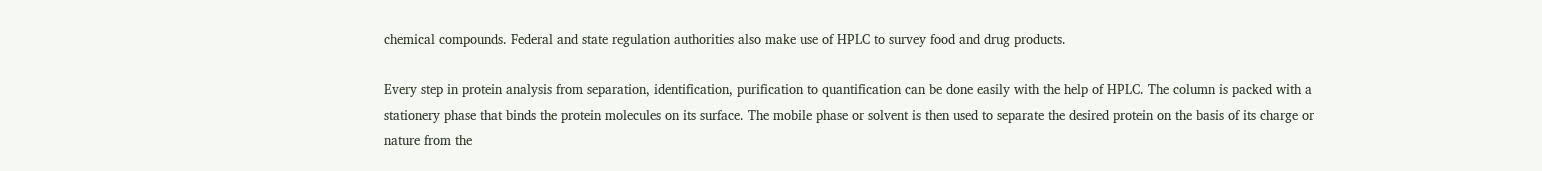chemical compounds. Federal and state regulation authorities also make use of HPLC to survey food and drug products.

Every step in protein analysis from separation, identification, purification to quantification can be done easily with the help of HPLC. The column is packed with a stationery phase that binds the protein molecules on its surface. The mobile phase or solvent is then used to separate the desired protein on the basis of its charge or nature from the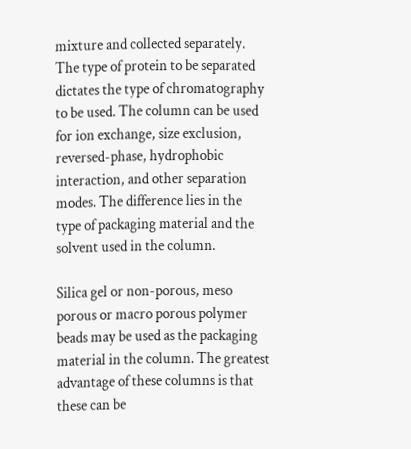mixture and collected separately. The type of protein to be separated dictates the type of chromatography to be used. The column can be used for ion exchange, size exclusion, reversed-phase, hydrophobic interaction, and other separation modes. The difference lies in the type of packaging material and the solvent used in the column.

Silica gel or non-porous, meso porous or macro porous polymer beads may be used as the packaging material in the column. The greatest advantage of these columns is that these can be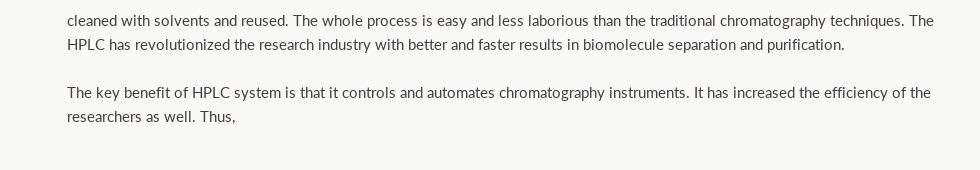cleaned with solvents and reused. The whole process is easy and less laborious than the traditional chromatography techniques. The HPLC has revolutionized the research industry with better and faster results in biomolecule separation and purification.

The key benefit of HPLC system is that it controls and automates chromatography instruments. It has increased the efficiency of the researchers as well. Thus,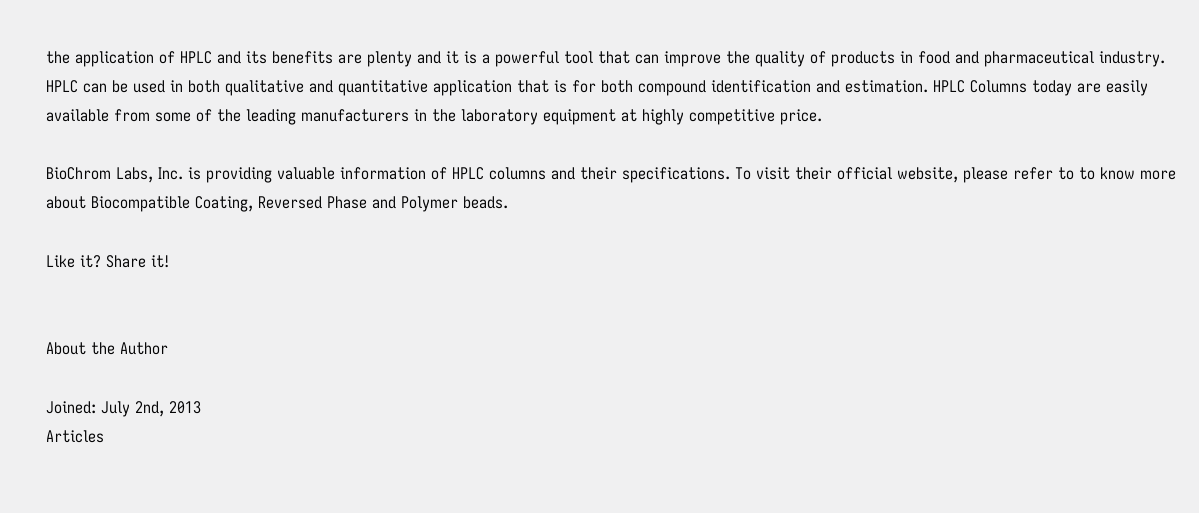the application of HPLC and its benefits are plenty and it is a powerful tool that can improve the quality of products in food and pharmaceutical industry. HPLC can be used in both qualitative and quantitative application that is for both compound identification and estimation. HPLC Columns today are easily available from some of the leading manufacturers in the laboratory equipment at highly competitive price.

BioChrom Labs, Inc. is providing valuable information of HPLC columns and their specifications. To visit their official website, please refer to to know more about Biocompatible Coating, Reversed Phase and Polymer beads.

Like it? Share it!


About the Author

Joined: July 2nd, 2013
Articles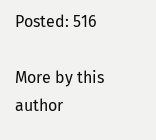Posted: 516

More by this author